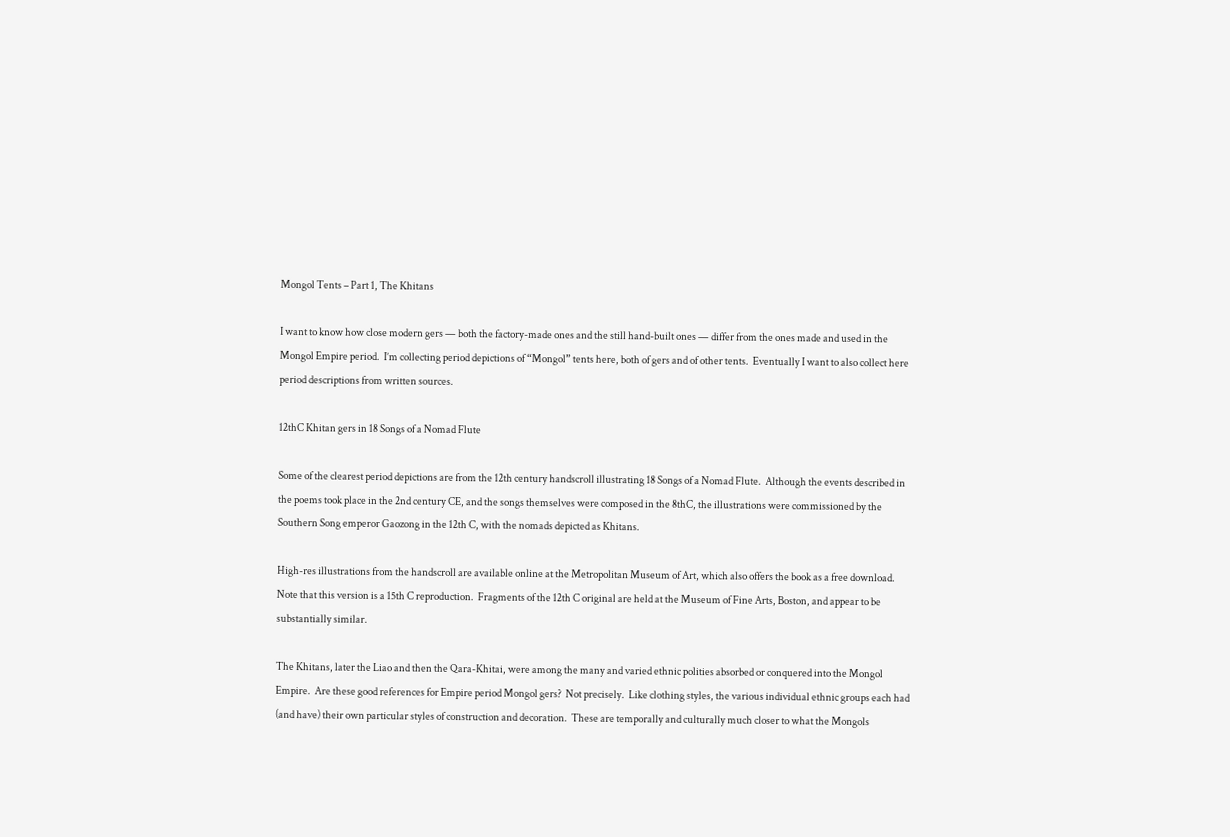Mongol Tents – Part 1, The Khitans

I want to know how close modern gers — both the factory-made ones and the still hand-built ones — differ from the ones made and used in the Mongol Empire period.  I’m collecting period depictions of “Mongol” tents here, both of gers and of other tents.  Eventually I want to also collect here period descriptions from written sources.

12thC Khitan gers in 18 Songs of a Nomad Flute

Some of the clearest period depictions are from the 12th century handscroll illustrating 18 Songs of a Nomad Flute.  Although the events described in the poems took place in the 2nd century CE, and the songs themselves were composed in the 8thC, the illustrations were commissioned by the Southern Song emperor Gaozong in the 12th C, with the nomads depicted as Khitans.

High-res illustrations from the handscroll are available online at the Metropolitan Museum of Art, which also offers the book as a free download. Note that this version is a 15th C reproduction.  Fragments of the 12th C original are held at the Museum of Fine Arts, Boston, and appear to be substantially similar.

The Khitans, later the Liao and then the Qara-Khitai, were among the many and varied ethnic polities absorbed or conquered into the Mongol Empire.  Are these good references for Empire period Mongol gers?  Not precisely.  Like clothing styles, the various individual ethnic groups each had (and have) their own particular styles of construction and decoration.  These are temporally and culturally much closer to what the Mongols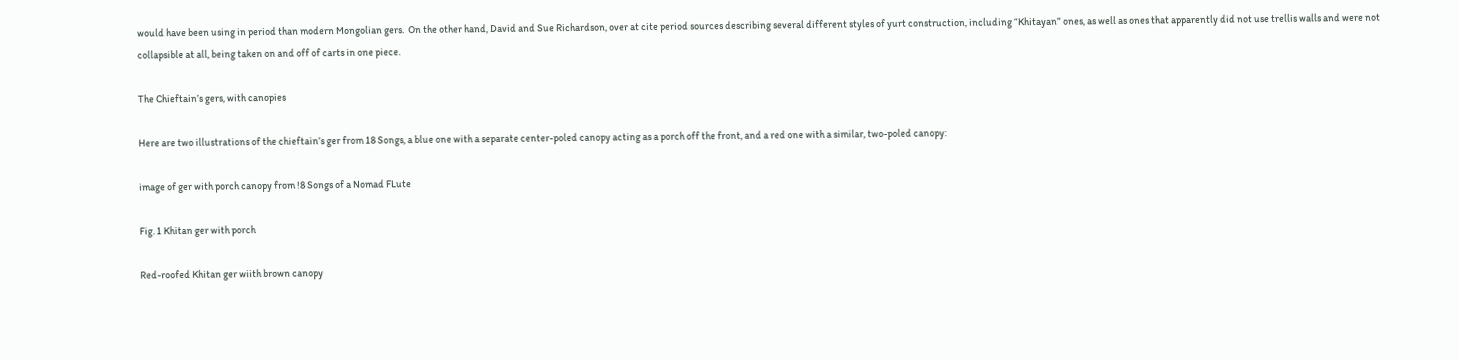would have been using in period than modern Mongolian gers.  On the other hand, David and Sue Richardson, over at cite period sources describing several different styles of yurt construction, including “Khitayan” ones, as well as ones that apparently did not use trellis walls and were not collapsible at all, being taken on and off of carts in one piece.

The Chieftain’s gers, with canopies

Here are two illustrations of the chieftain’s ger from 18 Songs, a blue one with a separate center-poled canopy acting as a porch off the front, and a red one with a similar, two-poled canopy:

image of ger with porch canopy from !8 Songs of a Nomad FLute

Fig. 1 Khitan ger with porch

Red-roofed Khitan ger wiith brown canopy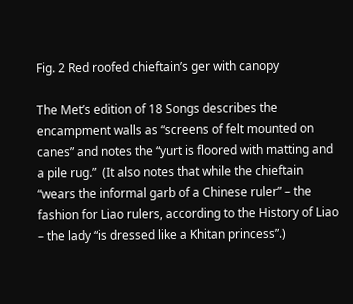Fig. 2 Red roofed chieftain’s ger with canopy

The Met’s edition of 18 Songs describes the encampment walls as “screens of felt mounted on canes” and notes the “yurt is floored with matting and a pile rug.”  (It also notes that while the chieftain “wears the informal garb of a Chinese ruler” – the fashion for Liao rulers, according to the History of Liao – the lady “is dressed like a Khitan princess”.)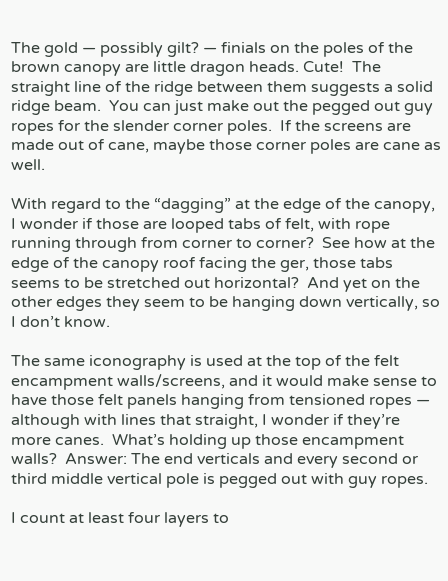The gold — possibly gilt? — finials on the poles of the brown canopy are little dragon heads. Cute!  The straight line of the ridge between them suggests a solid ridge beam.  You can just make out the pegged out guy ropes for the slender corner poles.  If the screens are made out of cane, maybe those corner poles are cane as well.

With regard to the “dagging” at the edge of the canopy, I wonder if those are looped tabs of felt, with rope running through from corner to corner?  See how at the edge of the canopy roof facing the ger, those tabs seems to be stretched out horizontal?  And yet on the other edges they seem to be hanging down vertically, so I don’t know.

The same iconography is used at the top of the felt encampment walls/screens, and it would make sense to have those felt panels hanging from tensioned ropes — although with lines that straight, I wonder if they’re more canes.  What’s holding up those encampment walls?  Answer: The end verticals and every second or third middle vertical pole is pegged out with guy ropes.

I count at least four layers to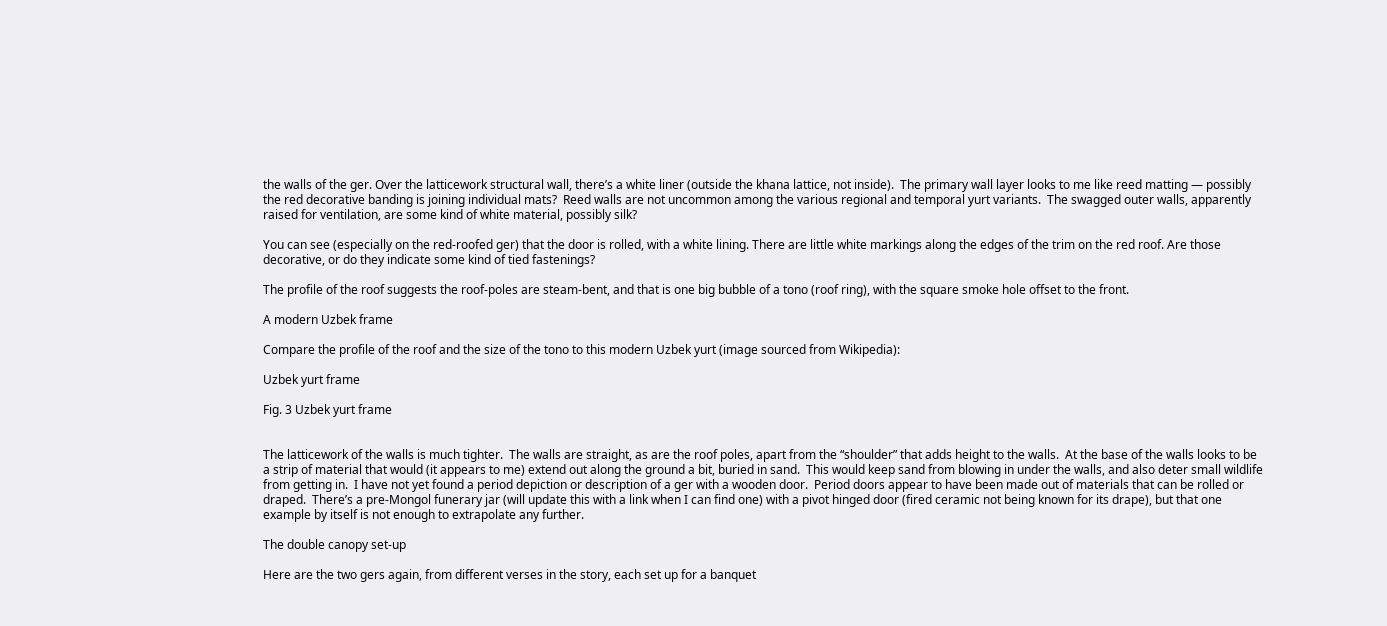the walls of the ger. Over the latticework structural wall, there’s a white liner (outside the khana lattice, not inside).  The primary wall layer looks to me like reed matting — possibly the red decorative banding is joining individual mats?  Reed walls are not uncommon among the various regional and temporal yurt variants.  The swagged outer walls, apparently raised for ventilation, are some kind of white material, possibly silk?

You can see (especially on the red-roofed ger) that the door is rolled, with a white lining. There are little white markings along the edges of the trim on the red roof. Are those decorative, or do they indicate some kind of tied fastenings?

The profile of the roof suggests the roof-poles are steam-bent, and that is one big bubble of a tono (roof ring), with the square smoke hole offset to the front.

A modern Uzbek frame

Compare the profile of the roof and the size of the tono to this modern Uzbek yurt (image sourced from Wikipedia):

Uzbek yurt frame

Fig. 3 Uzbek yurt frame


The latticework of the walls is much tighter.  The walls are straight, as are the roof poles, apart from the “shoulder” that adds height to the walls.  At the base of the walls looks to be a strip of material that would (it appears to me) extend out along the ground a bit, buried in sand.  This would keep sand from blowing in under the walls, and also deter small wildlife from getting in.  I have not yet found a period depiction or description of a ger with a wooden door.  Period doors appear to have been made out of materials that can be rolled or draped.  There’s a pre-Mongol funerary jar (will update this with a link when I can find one) with a pivot hinged door (fired ceramic not being known for its drape), but that one example by itself is not enough to extrapolate any further.

The double canopy set-up

Here are the two gers again, from different verses in the story, each set up for a banquet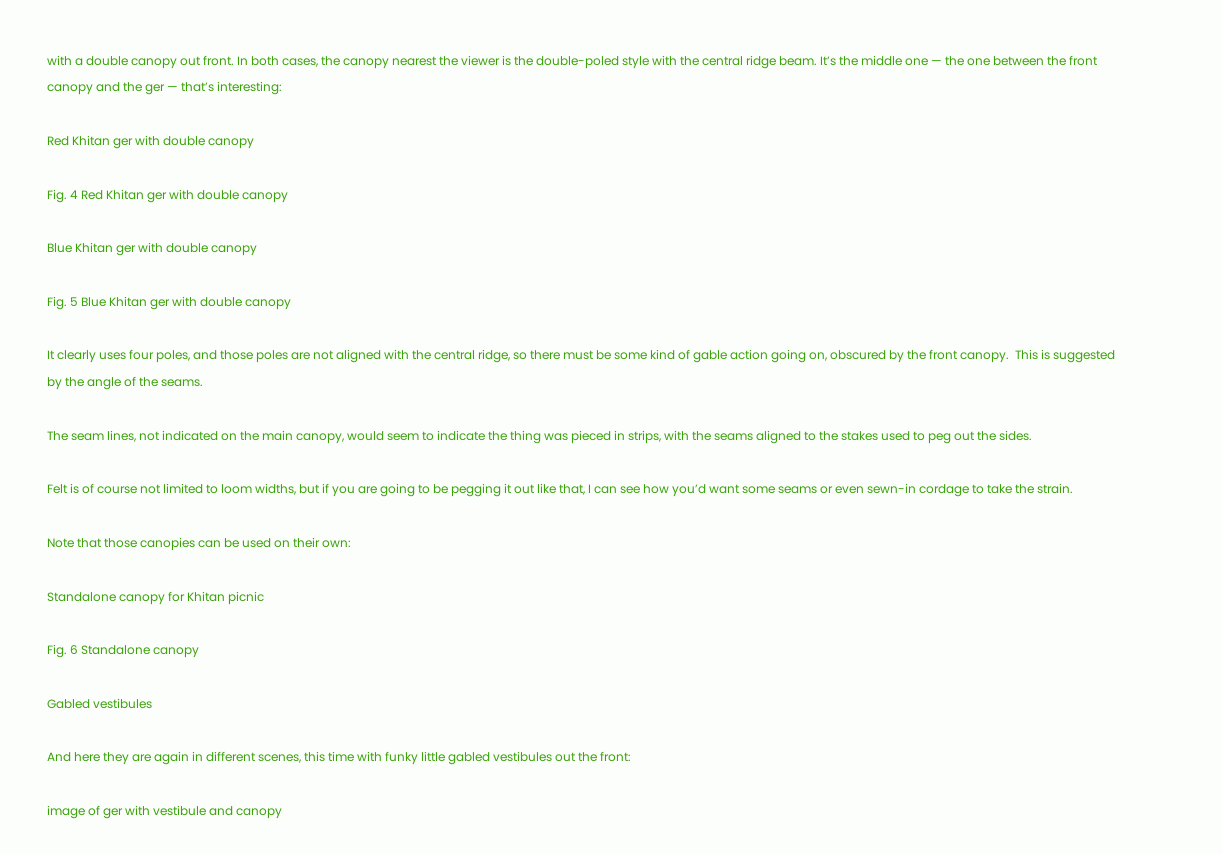with a double canopy out front. In both cases, the canopy nearest the viewer is the double-poled style with the central ridge beam. It’s the middle one — the one between the front canopy and the ger — that’s interesting:

Red Khitan ger with double canopy

Fig. 4 Red Khitan ger with double canopy

Blue Khitan ger with double canopy

Fig. 5 Blue Khitan ger with double canopy

It clearly uses four poles, and those poles are not aligned with the central ridge, so there must be some kind of gable action going on, obscured by the front canopy.  This is suggested by the angle of the seams.

The seam lines, not indicated on the main canopy, would seem to indicate the thing was pieced in strips, with the seams aligned to the stakes used to peg out the sides.

Felt is of course not limited to loom widths, but if you are going to be pegging it out like that, I can see how you’d want some seams or even sewn-in cordage to take the strain.

Note that those canopies can be used on their own:

Standalone canopy for Khitan picnic

Fig. 6 Standalone canopy

Gabled vestibules

And here they are again in different scenes, this time with funky little gabled vestibules out the front:

image of ger with vestibule and canopy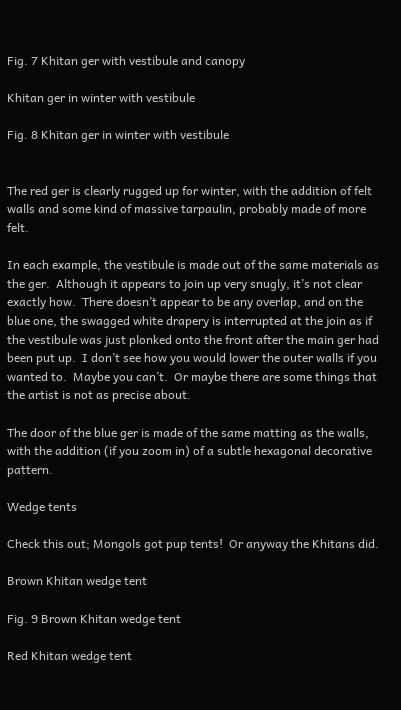Fig. 7 Khitan ger with vestibule and canopy

Khitan ger in winter with vestibule

Fig. 8 Khitan ger in winter with vestibule


The red ger is clearly rugged up for winter, with the addition of felt walls and some kind of massive tarpaulin, probably made of more felt.

In each example, the vestibule is made out of the same materials as the ger.  Although it appears to join up very snugly, it’s not clear exactly how.  There doesn’t appear to be any overlap, and on the blue one, the swagged white drapery is interrupted at the join as if the vestibule was just plonked onto the front after the main ger had been put up.  I don’t see how you would lower the outer walls if you wanted to.  Maybe you can’t.  Or maybe there are some things that the artist is not as precise about.

The door of the blue ger is made of the same matting as the walls, with the addition (if you zoom in) of a subtle hexagonal decorative pattern.

Wedge tents

Check this out; Mongols got pup tents!  Or anyway the Khitans did.

Brown Khitan wedge tent

Fig. 9 Brown Khitan wedge tent

Red Khitan wedge tent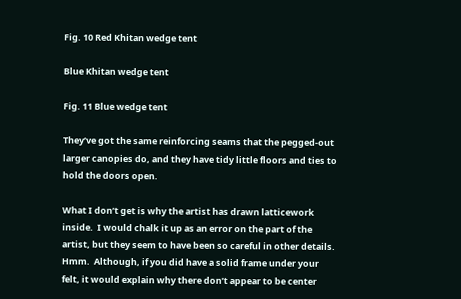Fig. 10 Red Khitan wedge tent

Blue Khitan wedge tent

Fig. 11 Blue wedge tent

They’ve got the same reinforcing seams that the pegged-out larger canopies do, and they have tidy little floors and ties to hold the doors open.

What I don’t get is why the artist has drawn latticework inside.  I would chalk it up as an error on the part of the artist, but they seem to have been so careful in other details.  Hmm.  Although, if you did have a solid frame under your felt, it would explain why there don’t appear to be center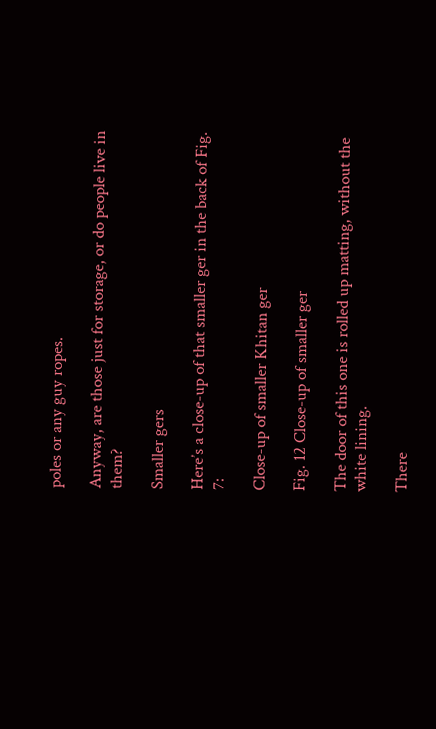poles or any guy ropes.

Anyway, are those just for storage, or do people live in them?

Smaller gers

Here’s a close-up of that smaller ger in the back of Fig. 7:

Close-up of smaller Khitan ger

Fig. 12 Close-up of smaller ger

The door of this one is rolled up matting, without the white lining.

There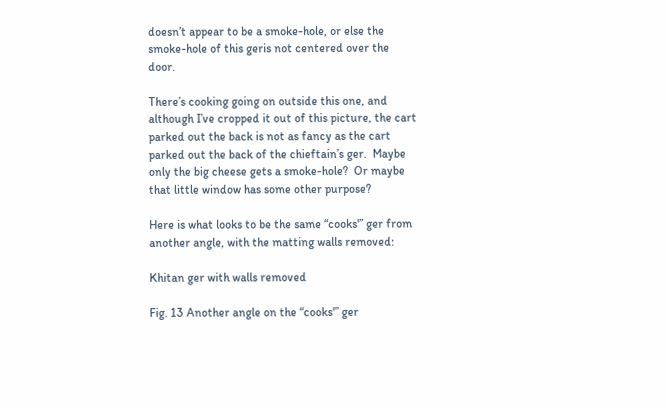doesn’t appear to be a smoke-hole, or else the smoke-hole of this geris not centered over the door.

There’s cooking going on outside this one, and although I’ve cropped it out of this picture, the cart parked out the back is not as fancy as the cart parked out the back of the chieftain’s ger.  Maybe only the big cheese gets a smoke-hole?  Or maybe that little window has some other purpose?

Here is what looks to be the same “cooks'” ger from another angle, with the matting walls removed:

Khitan ger with walls removed

Fig. 13 Another angle on the “cooks'” ger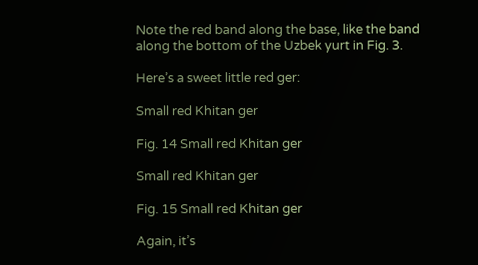Note the red band along the base, like the band along the bottom of the Uzbek yurt in Fig. 3.

Here’s a sweet little red ger:

Small red Khitan ger

Fig. 14 Small red Khitan ger

Small red Khitan ger

Fig. 15 Small red Khitan ger

Again, it’s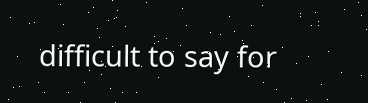difficult to say for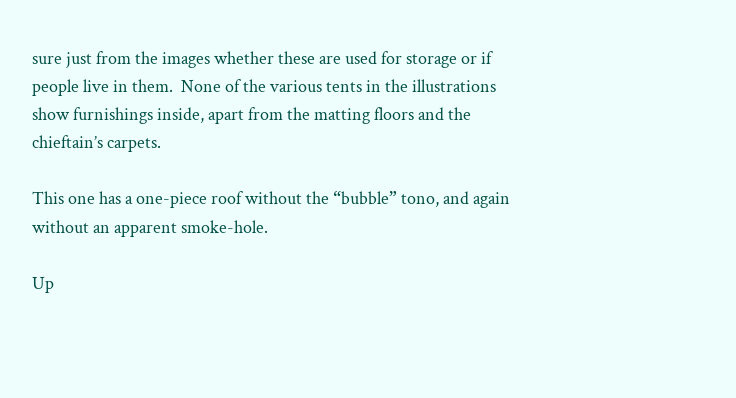sure just from the images whether these are used for storage or if people live in them.  None of the various tents in the illustrations show furnishings inside, apart from the matting floors and the chieftain’s carpets.

This one has a one-piece roof without the “bubble” tono, and again without an apparent smoke-hole.

Up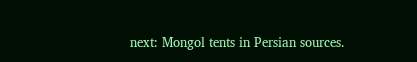next: Mongol tents in Persian sources.